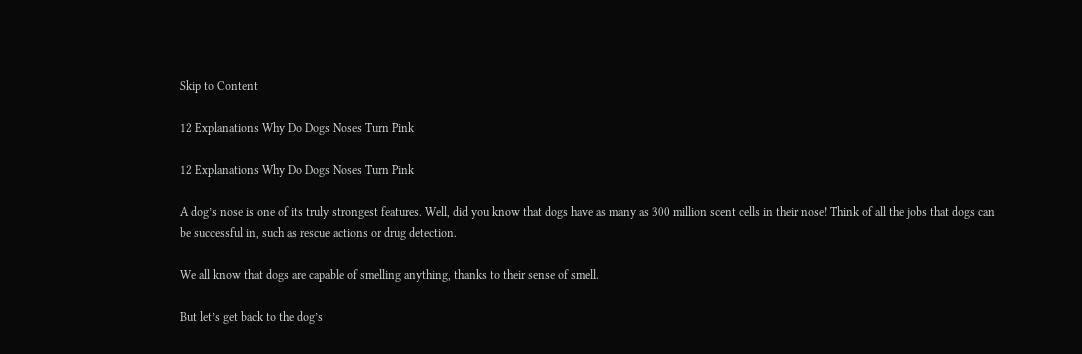Skip to Content

12 Explanations Why Do Dogs Noses Turn Pink

12 Explanations Why Do Dogs Noses Turn Pink

A dog’s nose is one of its truly strongest features. Well, did you know that dogs have as many as 300 million scent cells in their nose! Think of all the jobs that dogs can be successful in, such as rescue actions or drug detection.

We all know that dogs are capable of smelling anything, thanks to their sense of smell.

But let’s get back to the dog’s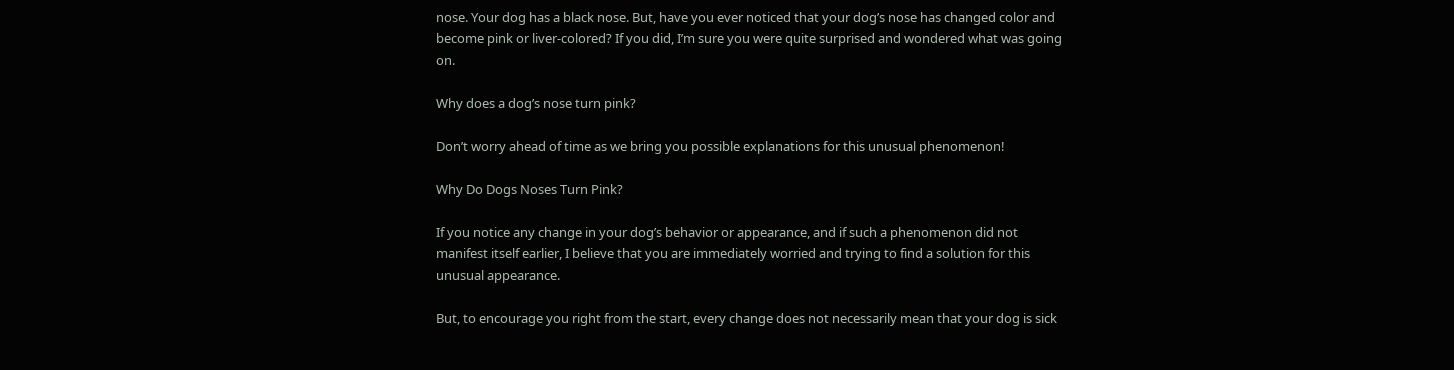nose. Your dog has a black nose. But, have you ever noticed that your dog’s nose has changed color and become pink or liver-colored? If you did, I’m sure you were quite surprised and wondered what was going on.

Why does a dog’s nose turn pink?

Don’t worry ahead of time as we bring you possible explanations for this unusual phenomenon!

Why Do Dogs Noses Turn Pink?

If you notice any change in your dog’s behavior or appearance, and if such a phenomenon did not manifest itself earlier, I believe that you are immediately worried and trying to find a solution for this unusual appearance.

But, to encourage you right from the start, every change does not necessarily mean that your dog is sick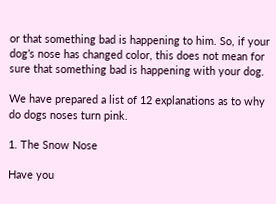or that something bad is happening to him. So, if your dog’s nose has changed color, this does not mean for sure that something bad is happening with your dog.

We have prepared a list of 12 explanations as to why do dogs noses turn pink.

1. The Snow Nose

Have you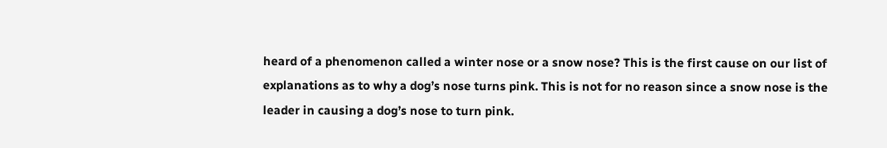heard of a phenomenon called a winter nose or a snow nose? This is the first cause on our list of explanations as to why a dog’s nose turns pink. This is not for no reason since a snow nose is the leader in causing a dog’s nose to turn pink.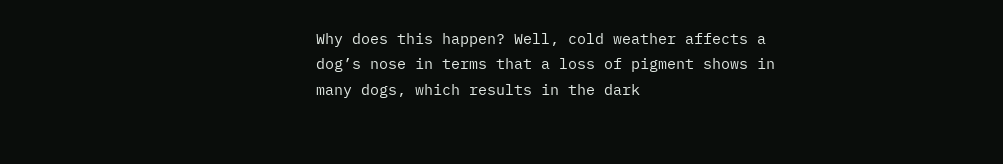Why does this happen? Well, cold weather affects a dog’s nose in terms that a loss of pigment shows in many dogs, which results in the dark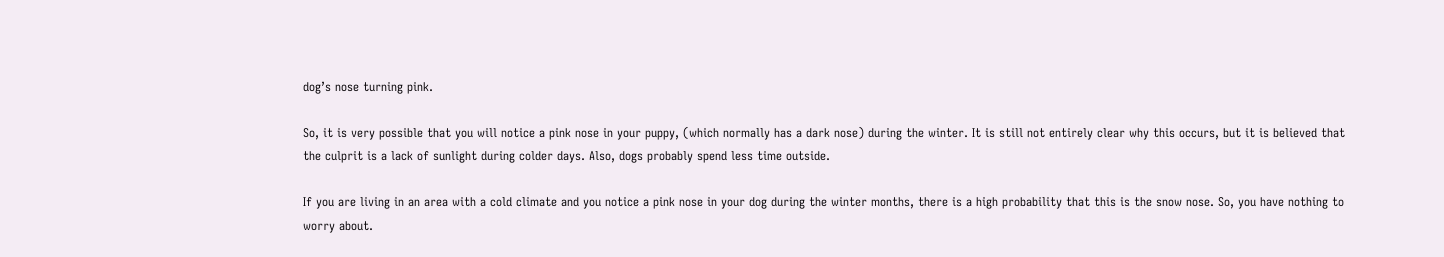dog’s nose turning pink.

So, it is very possible that you will notice a pink nose in your puppy, (which normally has a dark nose) during the winter. It is still not entirely clear why this occurs, but it is believed that the culprit is a lack of sunlight during colder days. Also, dogs probably spend less time outside.

If you are living in an area with a cold climate and you notice a pink nose in your dog during the winter months, there is a high probability that this is the snow nose. So, you have nothing to worry about.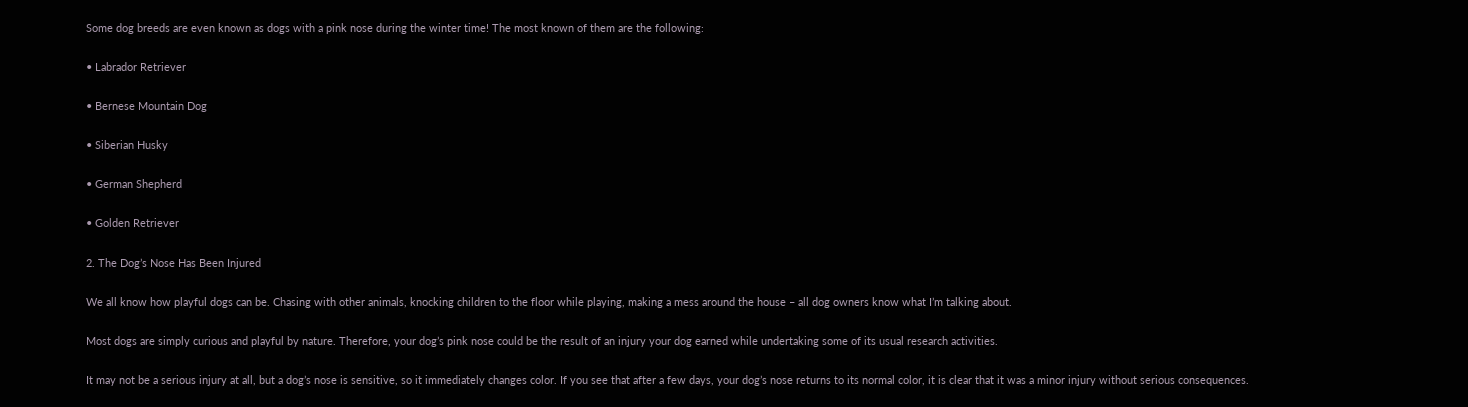Some dog breeds are even known as dogs with a pink nose during the winter time! The most known of them are the following:

• Labrador Retriever

• Bernese Mountain Dog

• Siberian Husky

• German Shepherd

• Golden Retriever

2. The Dog’s Nose Has Been Injured

We all know how playful dogs can be. Chasing with other animals, knocking children to the floor while playing, making a mess around the house – all dog owners know what I’m talking about.

Most dogs are simply curious and playful by nature. Therefore, your dog’s pink nose could be the result of an injury your dog earned while undertaking some of its usual research activities.

It may not be a serious injury at all, but a dog’s nose is sensitive, so it immediately changes color. If you see that after a few days, your dog’s nose returns to its normal color, it is clear that it was a minor injury without serious consequences.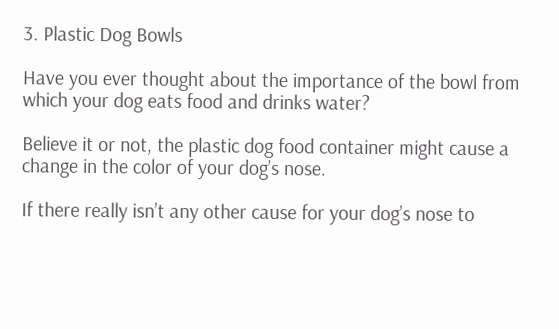3. Plastic Dog Bowls

Have you ever thought about the importance of the bowl from which your dog eats food and drinks water?

Believe it or not, the plastic dog food container might cause a change in the color of your dog’s nose.

If there really isn’t any other cause for your dog’s nose to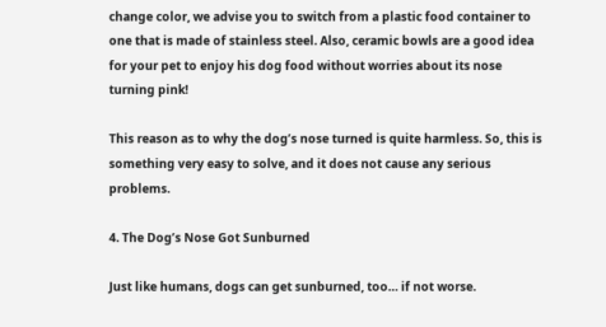change color, we advise you to switch from a plastic food container to one that is made of stainless steel. Also, ceramic bowls are a good idea for your pet to enjoy his dog food without worries about its nose turning pink!

This reason as to why the dog’s nose turned is quite harmless. So, this is something very easy to solve, and it does not cause any serious problems.

4. The Dog’s Nose Got Sunburned

Just like humans, dogs can get sunburned, too… if not worse.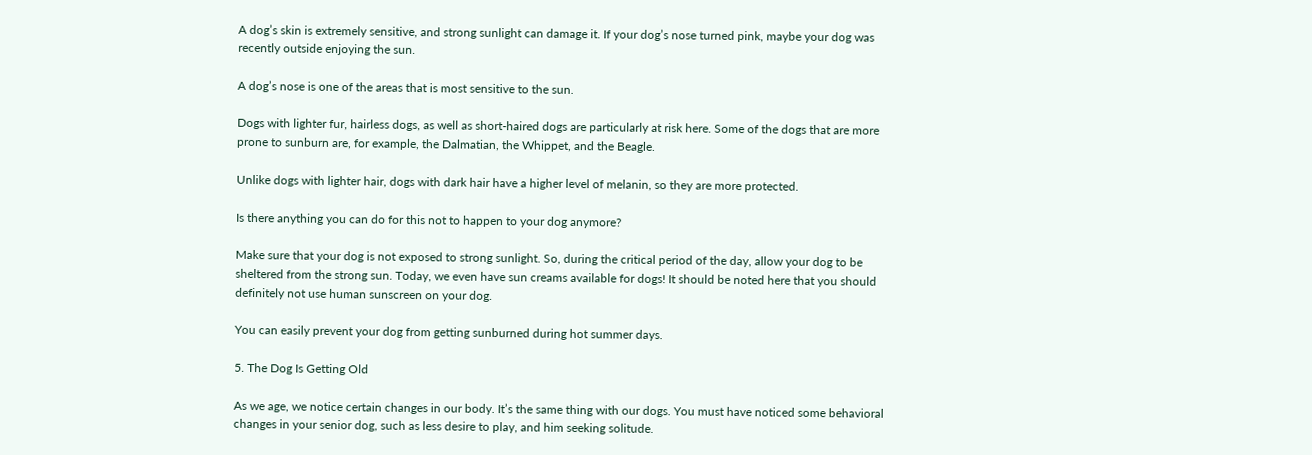A dog’s skin is extremely sensitive, and strong sunlight can damage it. If your dog’s nose turned pink, maybe your dog was recently outside enjoying the sun.

A dog’s nose is one of the areas that is most sensitive to the sun.

Dogs with lighter fur, hairless dogs, as well as short-haired dogs are particularly at risk here. Some of the dogs that are more prone to sunburn are, for example, the Dalmatian, the Whippet, and the Beagle.

Unlike dogs with lighter hair, dogs with dark hair have a higher level of melanin, so they are more protected.

Is there anything you can do for this not to happen to your dog anymore?

Make sure that your dog is not exposed to strong sunlight. So, during the critical period of the day, allow your dog to be sheltered from the strong sun. Today, we even have sun creams available for dogs! It should be noted here that you should definitely not use human sunscreen on your dog.

You can easily prevent your dog from getting sunburned during hot summer days.

5. The Dog Is Getting Old

As we age, we notice certain changes in our body. It’s the same thing with our dogs. You must have noticed some behavioral changes in your senior dog, such as less desire to play, and him seeking solitude.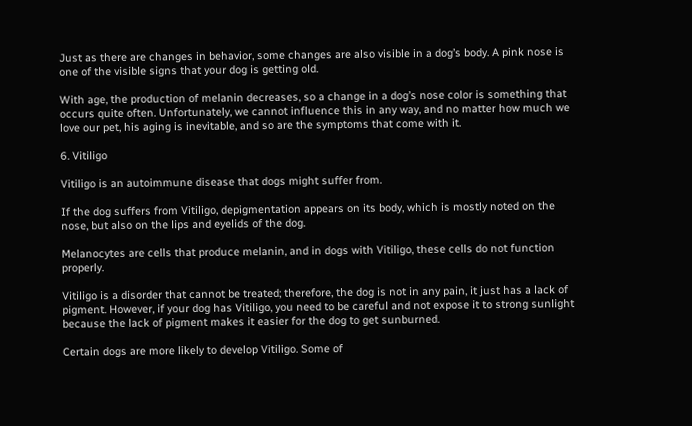Just as there are changes in behavior, some changes are also visible in a dog’s body. A pink nose is one of the visible signs that your dog is getting old.

With age, the production of melanin decreases, so a change in a dog’s nose color is something that occurs quite often. Unfortunately, we cannot influence this in any way, and no matter how much we love our pet, his aging is inevitable, and so are the symptoms that come with it.

6. Vitiligo

Vitiligo is an autoimmune disease that dogs might suffer from.

If the dog suffers from Vitiligo, depigmentation appears on its body, which is mostly noted on the nose, but also on the lips and eyelids of the dog.

Melanocytes are cells that produce melanin, and in dogs with Vitiligo, these cells do not function properly.

Vitiligo is a disorder that cannot be treated; therefore, the dog is not in any pain, it just has a lack of pigment. However, if your dog has Vitiligo, you need to be careful and not expose it to strong sunlight because the lack of pigment makes it easier for the dog to get sunburned.

Certain dogs are more likely to develop Vitiligo. Some of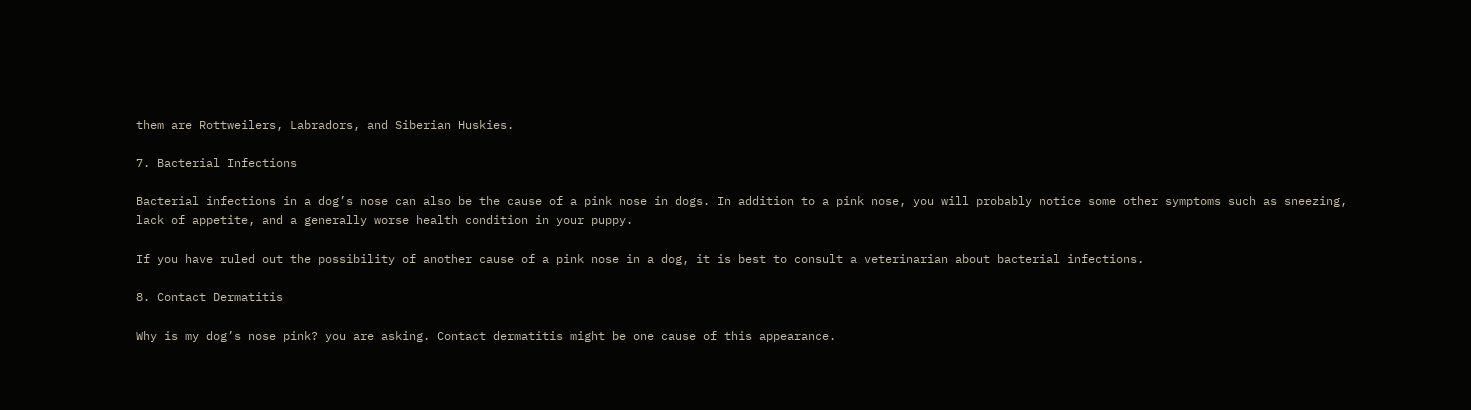them are Rottweilers, Labradors, and Siberian Huskies.

7. Bacterial Infections

Bacterial infections in a dog’s nose can also be the cause of a pink nose in dogs. In addition to a pink nose, you will probably notice some other symptoms such as sneezing, lack of appetite, and a generally worse health condition in your puppy.

If you have ruled out the possibility of another cause of a pink nose in a dog, it is best to consult a veterinarian about bacterial infections.

8. Contact Dermatitis

Why is my dog’s nose pink? you are asking. Contact dermatitis might be one cause of this appearance.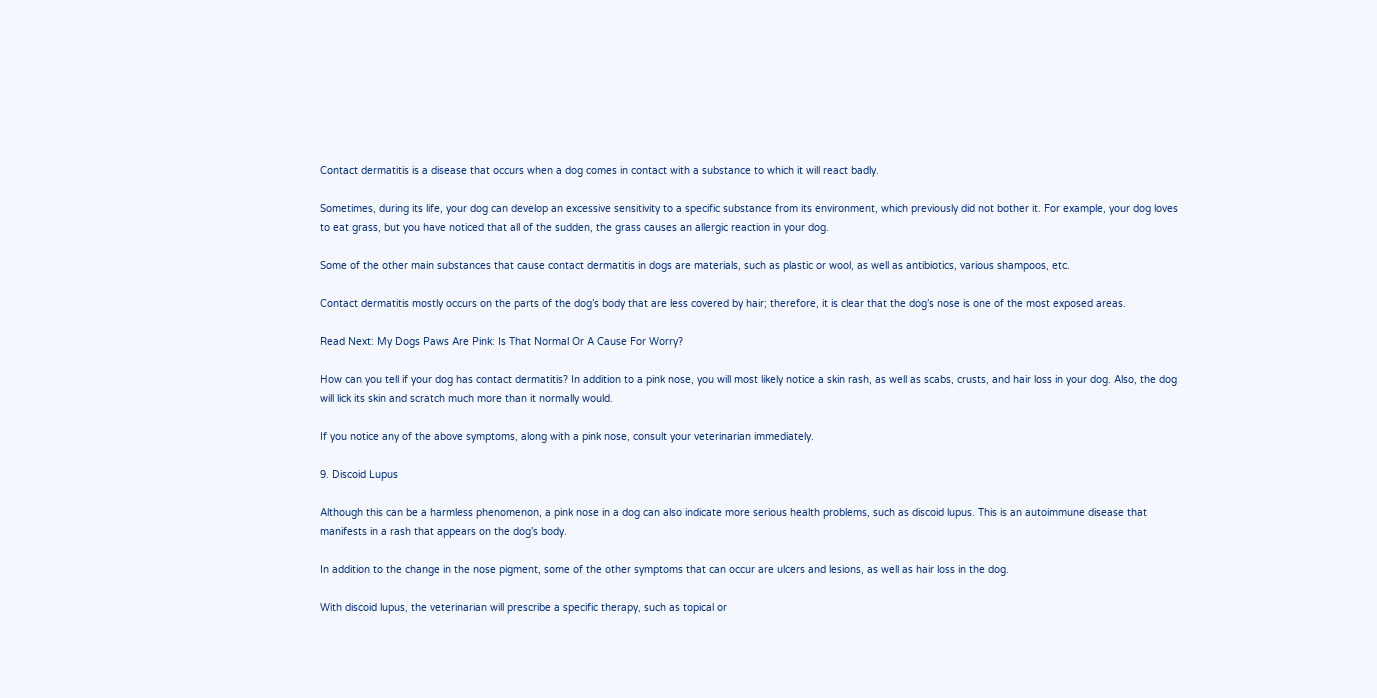Contact dermatitis is a disease that occurs when a dog comes in contact with a substance to which it will react badly.

Sometimes, during its life, your dog can develop an excessive sensitivity to a specific substance from its environment, which previously did not bother it. For example, your dog loves to eat grass, but you have noticed that all of the sudden, the grass causes an allergic reaction in your dog.

Some of the other main substances that cause contact dermatitis in dogs are materials, such as plastic or wool, as well as antibiotics, various shampoos, etc.

Contact dermatitis mostly occurs on the parts of the dog’s body that are less covered by hair; therefore, it is clear that the dog’s nose is one of the most exposed areas.

Read Next: My Dogs Paws Are Pink: Is That Normal Or A Cause For Worry?

How can you tell if your dog has contact dermatitis? In addition to a pink nose, you will most likely notice a skin rash, as well as scabs, crusts, and hair loss in your dog. Also, the dog will lick its skin and scratch much more than it normally would.

If you notice any of the above symptoms, along with a pink nose, consult your veterinarian immediately.

9. Discoid Lupus

Although this can be a harmless phenomenon, a pink nose in a dog can also indicate more serious health problems, such as discoid lupus. This is an autoimmune disease that manifests in a rash that appears on the dog’s body.

In addition to the change in the nose pigment, some of the other symptoms that can occur are ulcers and lesions, as well as hair loss in the dog.

With discoid lupus, the veterinarian will prescribe a specific therapy, such as topical or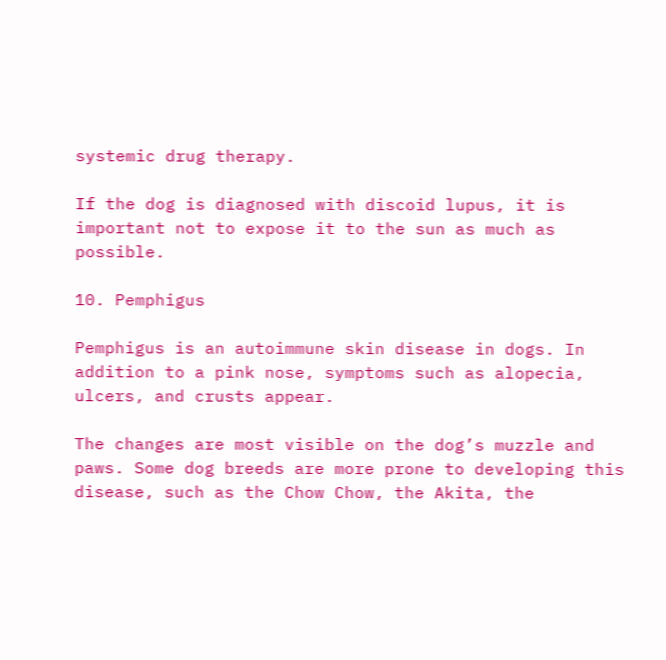systemic drug therapy.

If the dog is diagnosed with discoid lupus, it is important not to expose it to the sun as much as possible.

10. Pemphigus

Pemphigus is an autoimmune skin disease in dogs. In addition to a pink nose, symptoms such as alopecia, ulcers, and crusts appear.

The changes are most visible on the dog’s muzzle and paws. Some dog breeds are more prone to developing this disease, such as the Chow Chow, the Akita, the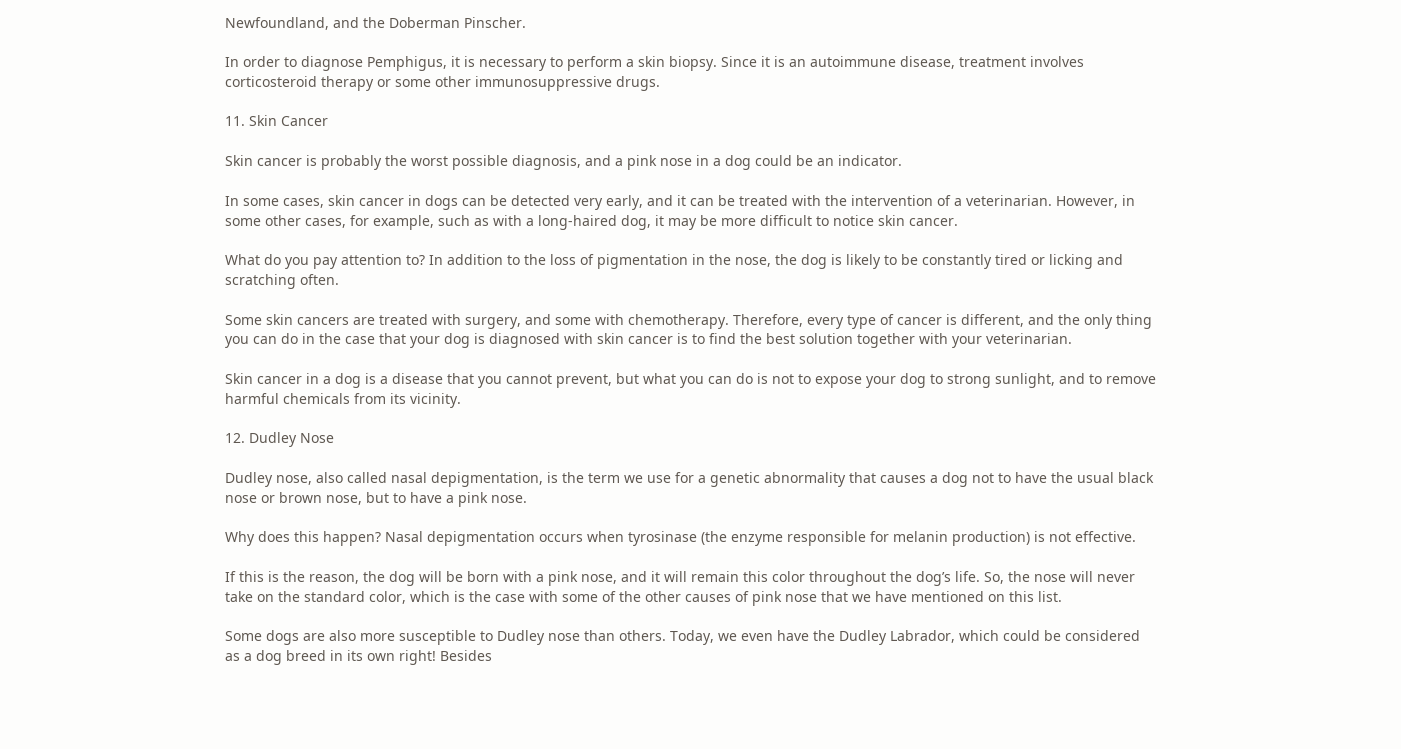Newfoundland, and the Doberman Pinscher.

In order to diagnose Pemphigus, it is necessary to perform a skin biopsy. Since it is an autoimmune disease, treatment involves corticosteroid therapy or some other immunosuppressive drugs.

11. Skin Cancer

Skin cancer is probably the worst possible diagnosis, and a pink nose in a dog could be an indicator.

In some cases, skin cancer in dogs can be detected very early, and it can be treated with the intervention of a veterinarian. However, in some other cases, for example, such as with a long-haired dog, it may be more difficult to notice skin cancer.

What do you pay attention to? In addition to the loss of pigmentation in the nose, the dog is likely to be constantly tired or licking and scratching often.

Some skin cancers are treated with surgery, and some with chemotherapy. Therefore, every type of cancer is different, and the only thing you can do in the case that your dog is diagnosed with skin cancer is to find the best solution together with your veterinarian.

Skin cancer in a dog is a disease that you cannot prevent, but what you can do is not to expose your dog to strong sunlight, and to remove harmful chemicals from its vicinity.

12. Dudley Nose

Dudley nose, also called nasal depigmentation, is the term we use for a genetic abnormality that causes a dog not to have the usual black nose or brown nose, but to have a pink nose.

Why does this happen? Nasal depigmentation occurs when tyrosinase (the enzyme responsible for melanin production) is not effective.

If this is the reason, the dog will be born with a pink nose, and it will remain this color throughout the dog’s life. So, the nose will never take on the standard color, which is the case with some of the other causes of pink nose that we have mentioned on this list.

Some dogs are also more susceptible to Dudley nose than others. Today, we even have the Dudley Labrador, which could be considered as a dog breed in its own right! Besides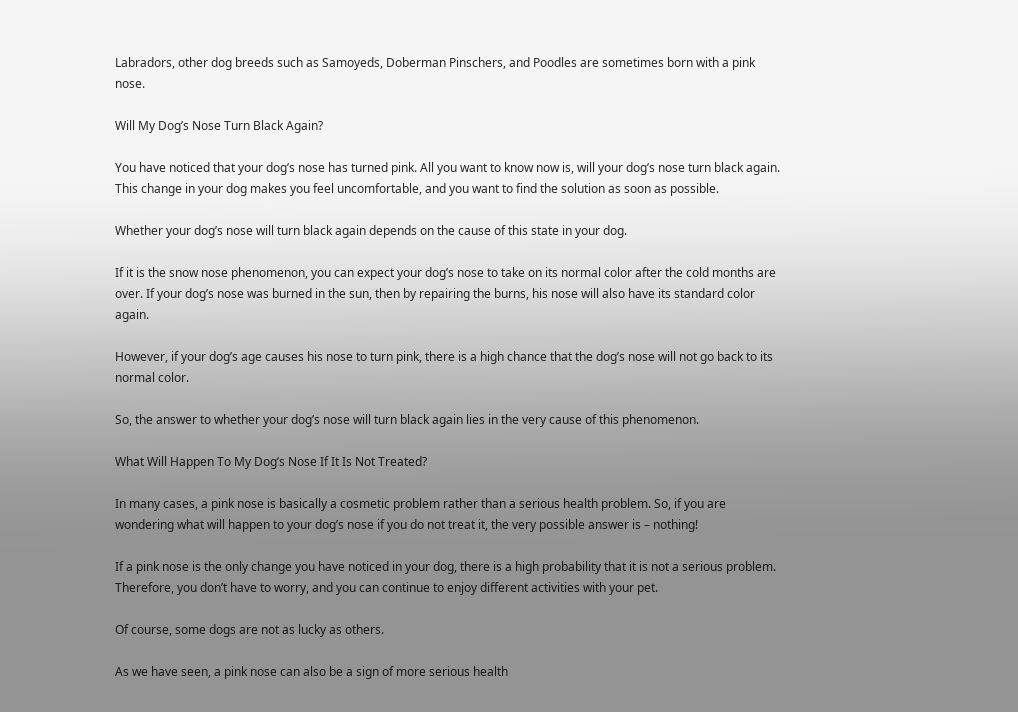Labradors, other dog breeds such as Samoyeds, Doberman Pinschers, and Poodles are sometimes born with a pink nose.

Will My Dog’s Nose Turn Black Again?

You have noticed that your dog’s nose has turned pink. All you want to know now is, will your dog’s nose turn black again. This change in your dog makes you feel uncomfortable, and you want to find the solution as soon as possible.

Whether your dog’s nose will turn black again depends on the cause of this state in your dog.

If it is the snow nose phenomenon, you can expect your dog’s nose to take on its normal color after the cold months are over. If your dog’s nose was burned in the sun, then by repairing the burns, his nose will also have its standard color again.

However, if your dog’s age causes his nose to turn pink, there is a high chance that the dog’s nose will not go back to its normal color.

So, the answer to whether your dog’s nose will turn black again lies in the very cause of this phenomenon.

What Will Happen To My Dog’s Nose If It Is Not Treated?

In many cases, a pink nose is basically a cosmetic problem rather than a serious health problem. So, if you are wondering what will happen to your dog’s nose if you do not treat it, the very possible answer is – nothing!

If a pink nose is the only change you have noticed in your dog, there is a high probability that it is not a serious problem. Therefore, you don’t have to worry, and you can continue to enjoy different activities with your pet.

Of course, some dogs are not as lucky as others.

As we have seen, a pink nose can also be a sign of more serious health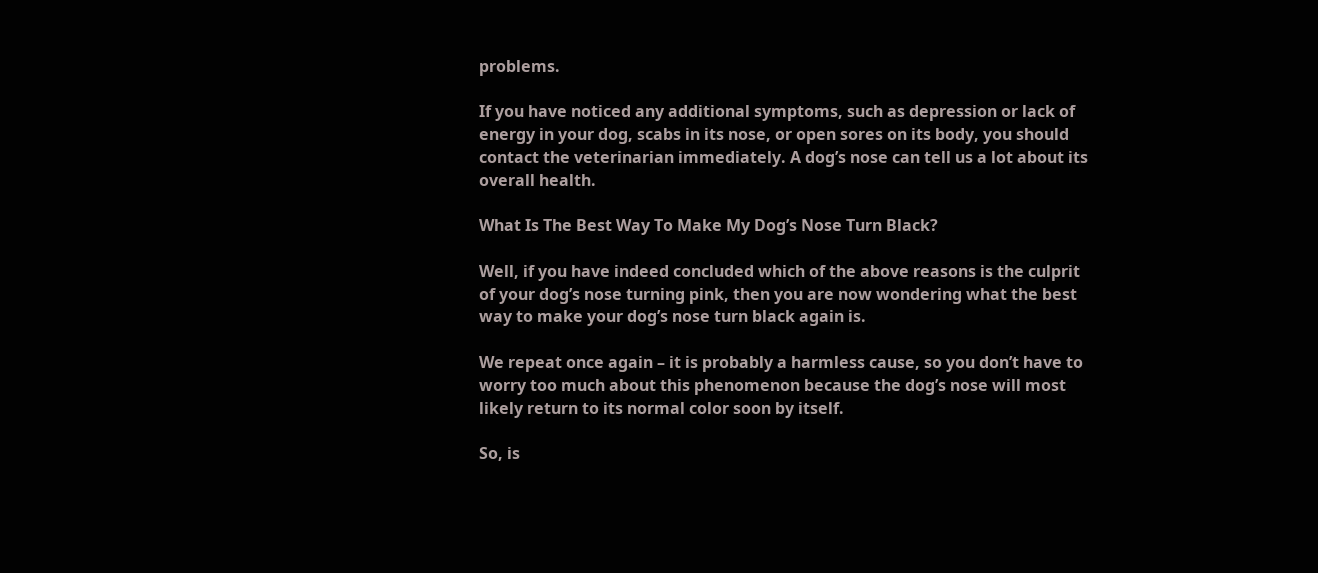problems.

If you have noticed any additional symptoms, such as depression or lack of energy in your dog, scabs in its nose, or open sores on its body, you should contact the veterinarian immediately. A dog’s nose can tell us a lot about its overall health.

What Is The Best Way To Make My Dog’s Nose Turn Black?

Well, if you have indeed concluded which of the above reasons is the culprit of your dog’s nose turning pink, then you are now wondering what the best way to make your dog’s nose turn black again is.

We repeat once again – it is probably a harmless cause, so you don’t have to worry too much about this phenomenon because the dog’s nose will most likely return to its normal color soon by itself.

So, is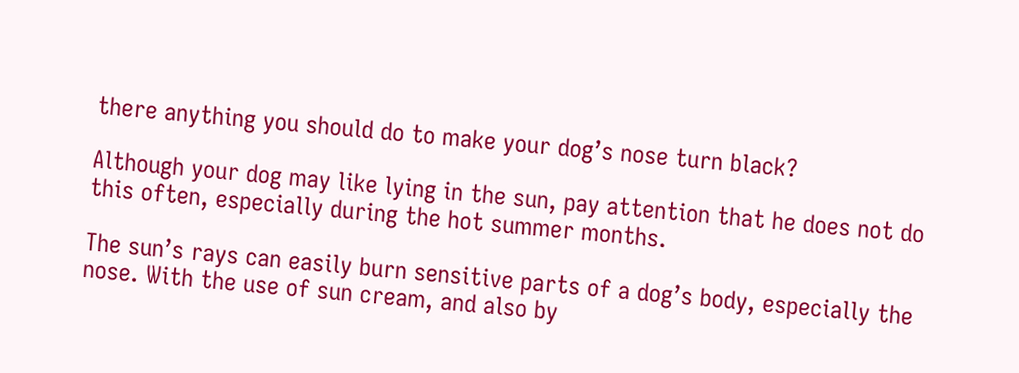there anything you should do to make your dog’s nose turn black?

Although your dog may like lying in the sun, pay attention that he does not do this often, especially during the hot summer months.

The sun’s rays can easily burn sensitive parts of a dog’s body, especially the nose. With the use of sun cream, and also by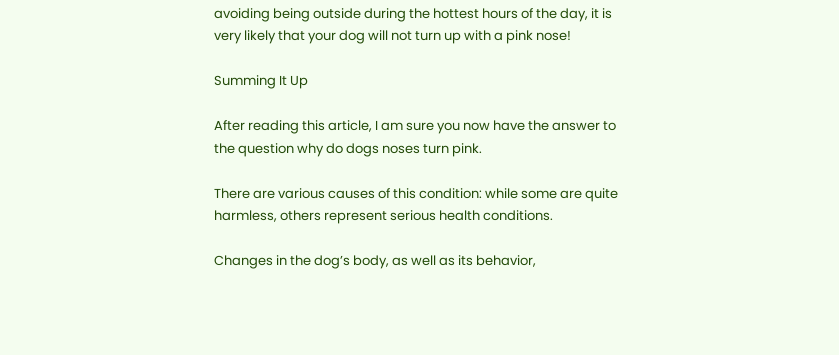avoiding being outside during the hottest hours of the day, it is very likely that your dog will not turn up with a pink nose!

Summing It Up

After reading this article, I am sure you now have the answer to the question why do dogs noses turn pink.

There are various causes of this condition: while some are quite harmless, others represent serious health conditions.

Changes in the dog’s body, as well as its behavior,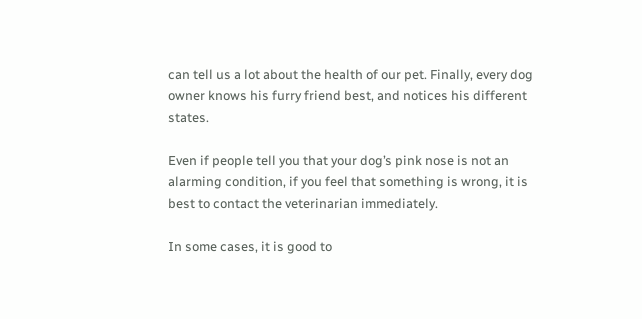can tell us a lot about the health of our pet. Finally, every dog owner knows his furry friend best, and notices his different states.

Even if people tell you that your dog’s pink nose is not an alarming condition, if you feel that something is wrong, it is best to contact the veterinarian immediately.

In some cases, it is good to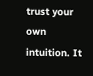trust your own intuition. It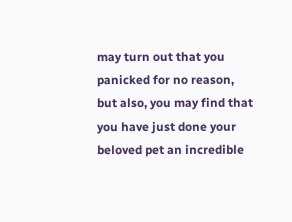may turn out that you panicked for no reason, but also, you may find that you have just done your beloved pet an incredible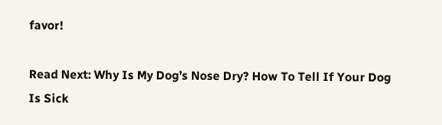favor!

Read Next: Why Is My Dog’s Nose Dry? How To Tell If Your Dog Is Sick